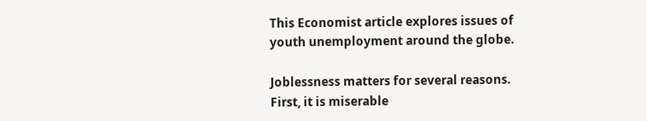This Economist article explores issues of youth unemployment around the globe.

Joblessness matters for several reasons. First, it is miserable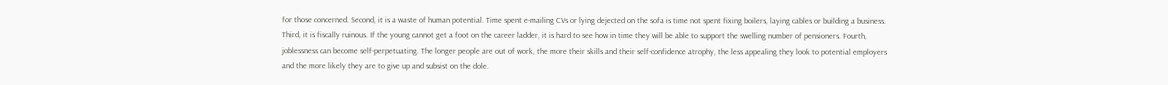for those concerned. Second, it is a waste of human potential. Time spent e-mailing CVs or lying dejected on the sofa is time not spent fixing boilers, laying cables or building a business. Third, it is fiscally ruinous. If the young cannot get a foot on the career ladder, it is hard to see how in time they will be able to support the swelling number of pensioners. Fourth, joblessness can become self-perpetuating. The longer people are out of work, the more their skills and their self-confidence atrophy, the less appealing they look to potential employers and the more likely they are to give up and subsist on the dole.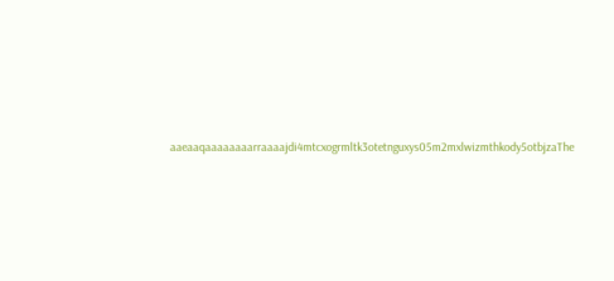aaeaaqaaaaaaaarraaaajdi4mtcxogrmltk3otetnguxys05m2mxlwizmthkody5otbjzaThe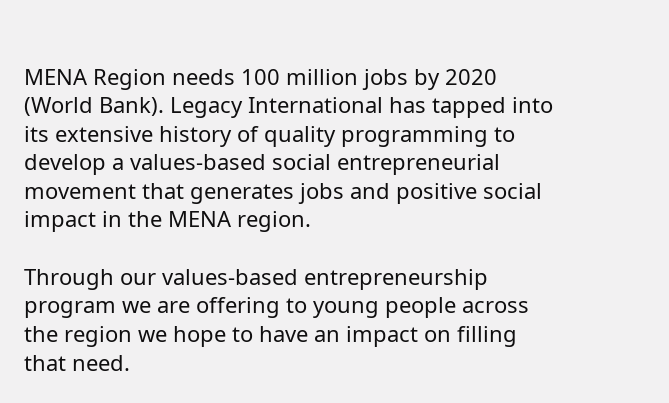MENA Region needs 100 million jobs by 2020 (World Bank). Legacy International has tapped into its extensive history of quality programming to develop a values-based social entrepreneurial movement that generates jobs and positive social impact in the MENA region.

Through our values-based entrepreneurship program we are offering to young people across the region we hope to have an impact on filling that need.